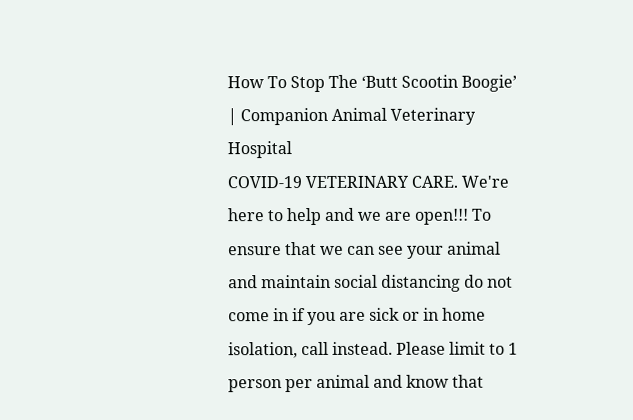How To Stop The ‘Butt Scootin Boogie’ | Companion Animal Veterinary Hospital
COVID-19 VETERINARY CARE. We're here to help and we are open!!! To ensure that we can see your animal and maintain social distancing do not come in if you are sick or in home isolation, call instead. Please limit to 1 person per animal and know that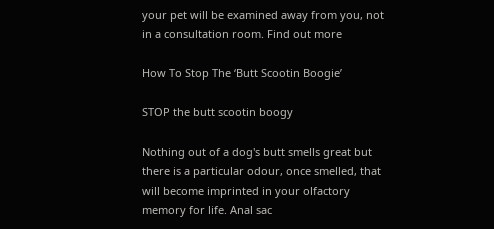your pet will be examined away from you, not in a consultation room. Find out more

How To Stop The ‘Butt Scootin Boogie’

STOP the butt scootin boogy

Nothing out of a dog's butt smells great but there is a particular odour, once smelled, that will become imprinted in your olfactory memory for life. Anal sac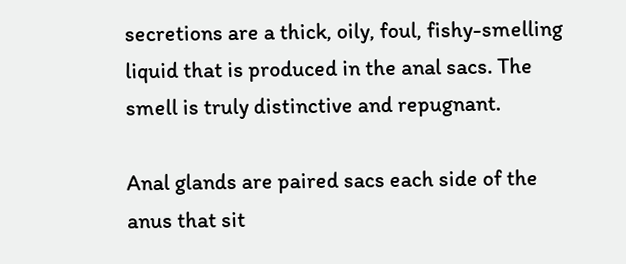secretions are a thick, oily, foul, fishy-smelling liquid that is produced in the anal sacs. The smell is truly distinctive and repugnant.

Anal glands are paired sacs each side of the anus that sit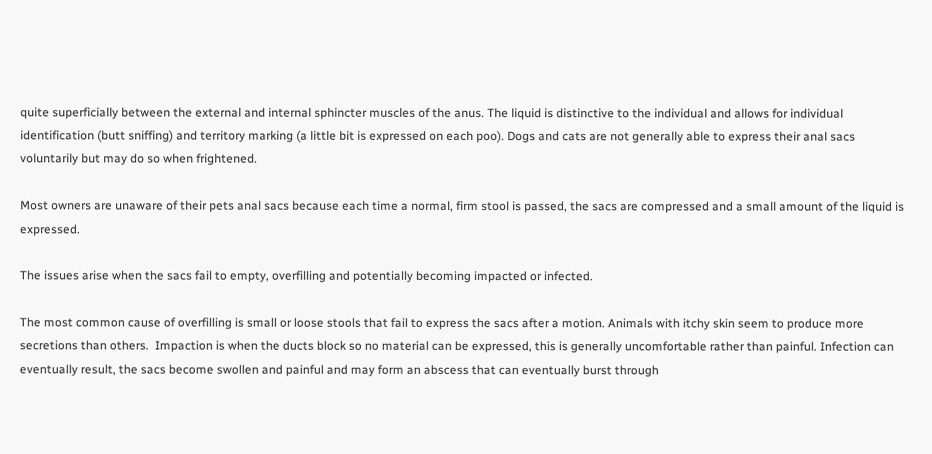quite superficially between the external and internal sphincter muscles of the anus. The liquid is distinctive to the individual and allows for individual identification (butt sniffing) and territory marking (a little bit is expressed on each poo). Dogs and cats are not generally able to express their anal sacs voluntarily but may do so when frightened.

Most owners are unaware of their pets anal sacs because each time a normal, firm stool is passed, the sacs are compressed and a small amount of the liquid is expressed.

The issues arise when the sacs fail to empty, overfilling and potentially becoming impacted or infected.

The most common cause of overfilling is small or loose stools that fail to express the sacs after a motion. Animals with itchy skin seem to produce more secretions than others.  Impaction is when the ducts block so no material can be expressed, this is generally uncomfortable rather than painful. Infection can eventually result, the sacs become swollen and painful and may form an abscess that can eventually burst through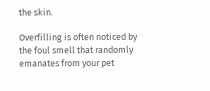the skin.

Overfilling is often noticed by the foul smell that randomly emanates from your pet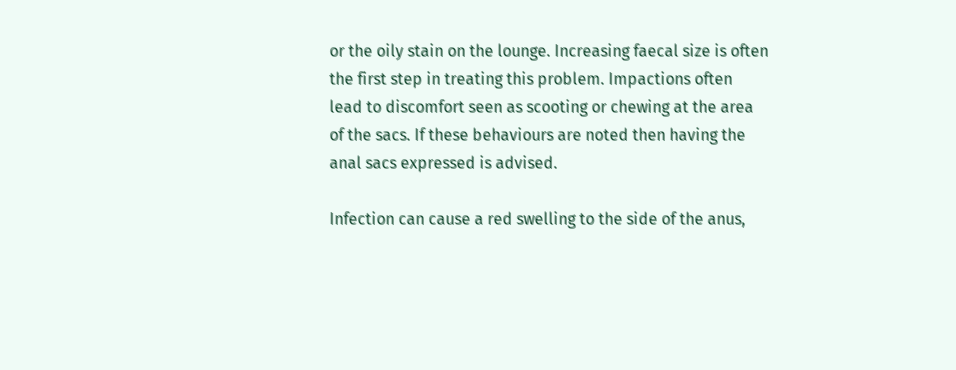or the oily stain on the lounge. Increasing faecal size is often the first step in treating this problem. Impactions often lead to discomfort seen as scooting or chewing at the area of the sacs. If these behaviours are noted then having the anal sacs expressed is advised.

Infection can cause a red swelling to the side of the anus,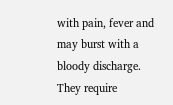with pain, fever and may burst with a bloody discharge. They require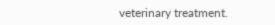veterinary treatment.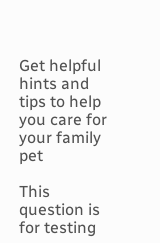Get helpful hints and tips to help you care for your family pet

This question is for testing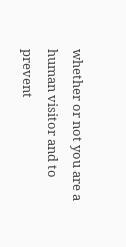whether or not you are a human visitor and to prevent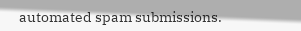automated spam submissions.